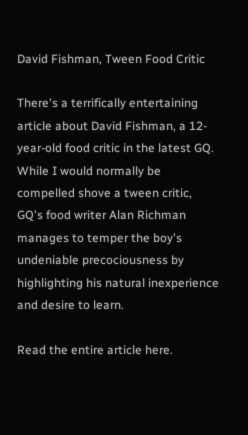David Fishman, Tween Food Critic

There's a terrifically entertaining article about David Fishman, a 12-year-old food critic in the latest GQ. While I would normally be compelled shove a tween critic, GQ's food writer Alan Richman manages to temper the boy's undeniable precociousness by highlighting his natural inexperience and desire to learn.

Read the entire article here.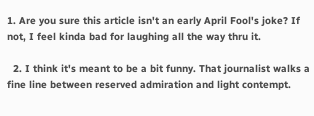1. Are you sure this article isn't an early April Fool's joke? If not, I feel kinda bad for laughing all the way thru it.

  2. I think it's meant to be a bit funny. That journalist walks a fine line between reserved admiration and light contempt.